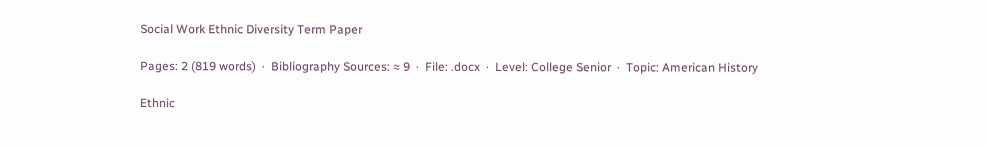Social Work Ethnic Diversity Term Paper

Pages: 2 (819 words)  ·  Bibliography Sources: ≈ 9  ·  File: .docx  ·  Level: College Senior  ·  Topic: American History

Ethnic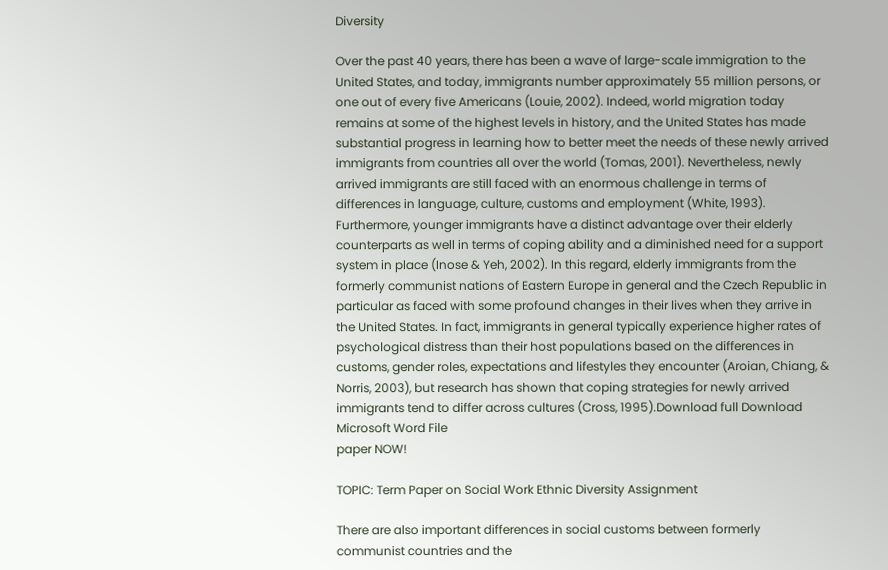Diversity

Over the past 40 years, there has been a wave of large-scale immigration to the United States, and today, immigrants number approximately 55 million persons, or one out of every five Americans (Louie, 2002). Indeed, world migration today remains at some of the highest levels in history, and the United States has made substantial progress in learning how to better meet the needs of these newly arrived immigrants from countries all over the world (Tomas, 2001). Nevertheless, newly arrived immigrants are still faced with an enormous challenge in terms of differences in language, culture, customs and employment (White, 1993). Furthermore, younger immigrants have a distinct advantage over their elderly counterparts as well in terms of coping ability and a diminished need for a support system in place (Inose & Yeh, 2002). In this regard, elderly immigrants from the formerly communist nations of Eastern Europe in general and the Czech Republic in particular as faced with some profound changes in their lives when they arrive in the United States. In fact, immigrants in general typically experience higher rates of psychological distress than their host populations based on the differences in customs, gender roles, expectations and lifestyles they encounter (Aroian, Chiang, & Norris, 2003), but research has shown that coping strategies for newly arrived immigrants tend to differ across cultures (Cross, 1995).Download full Download Microsoft Word File
paper NOW!

TOPIC: Term Paper on Social Work Ethnic Diversity Assignment

There are also important differences in social customs between formerly communist countries and the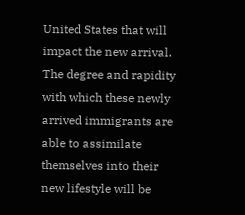United States that will impact the new arrival. The degree and rapidity with which these newly arrived immigrants are able to assimilate themselves into their new lifestyle will be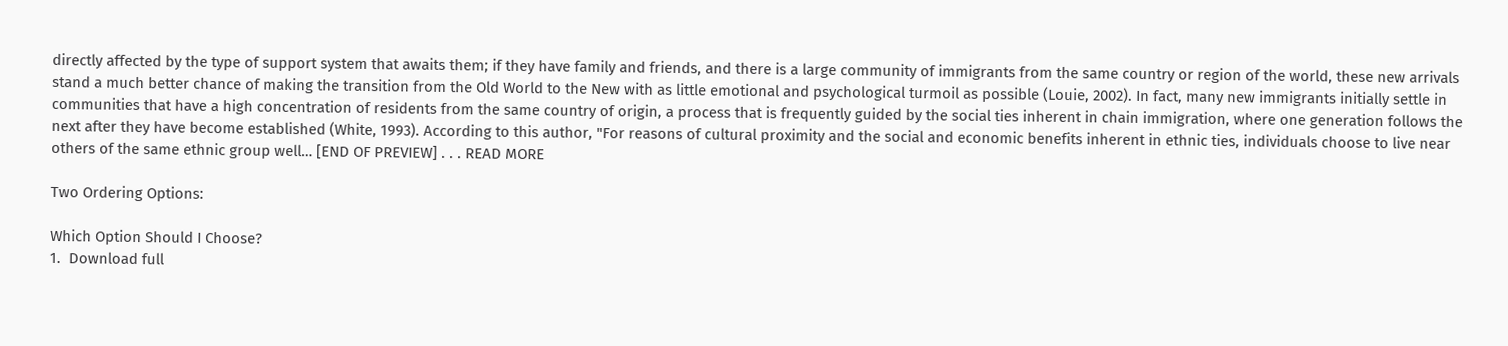directly affected by the type of support system that awaits them; if they have family and friends, and there is a large community of immigrants from the same country or region of the world, these new arrivals stand a much better chance of making the transition from the Old World to the New with as little emotional and psychological turmoil as possible (Louie, 2002). In fact, many new immigrants initially settle in communities that have a high concentration of residents from the same country of origin, a process that is frequently guided by the social ties inherent in chain immigration, where one generation follows the next after they have become established (White, 1993). According to this author, "For reasons of cultural proximity and the social and economic benefits inherent in ethnic ties, individuals choose to live near others of the same ethnic group well… [END OF PREVIEW] . . . READ MORE

Two Ordering Options:

Which Option Should I Choose?
1.  Download full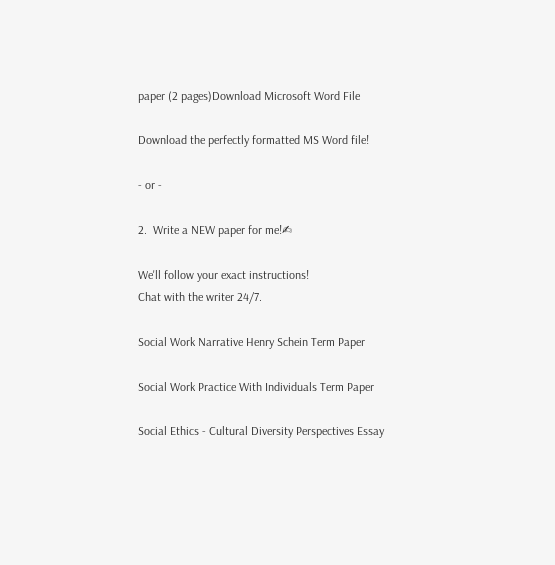paper (2 pages)Download Microsoft Word File

Download the perfectly formatted MS Word file!

- or -

2.  Write a NEW paper for me!✍

We'll follow your exact instructions!
Chat with the writer 24/7.

Social Work Narrative Henry Schein Term Paper

Social Work Practice With Individuals Term Paper

Social Ethics - Cultural Diversity Perspectives Essay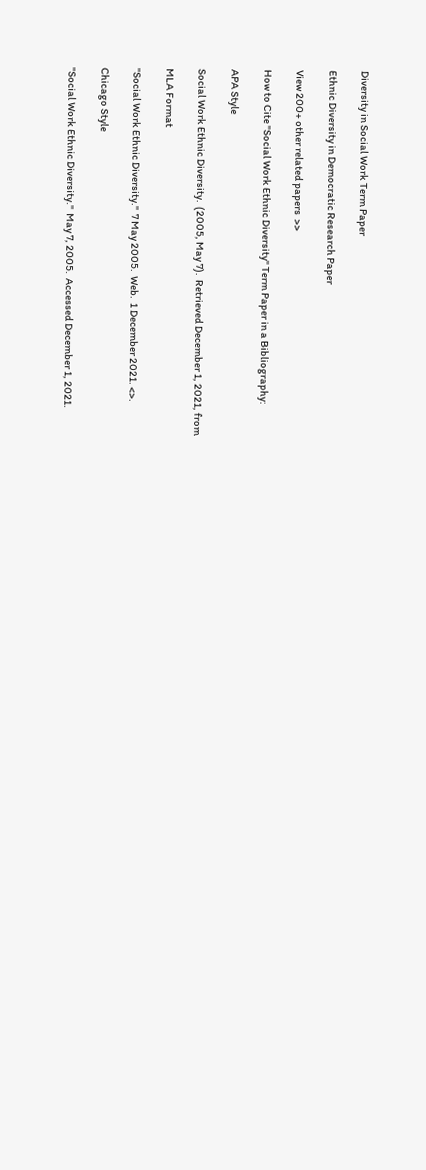Diversity in Social Work Term Paper

Ethnic Diversity in Democratic Research Paper

View 200+ other related papers  >>

How to Cite "Social Work Ethnic Diversity" Term Paper in a Bibliography:

APA Style

Social Work Ethnic Diversity.  (2005, May 7).  Retrieved December 1, 2021, from

MLA Format

"Social Work Ethnic Diversity."  7 May 2005.  Web.  1 December 2021. <>.

Chicago Style

"Social Work Ethnic Diversity."  May 7, 2005.  Accessed December 1, 2021.